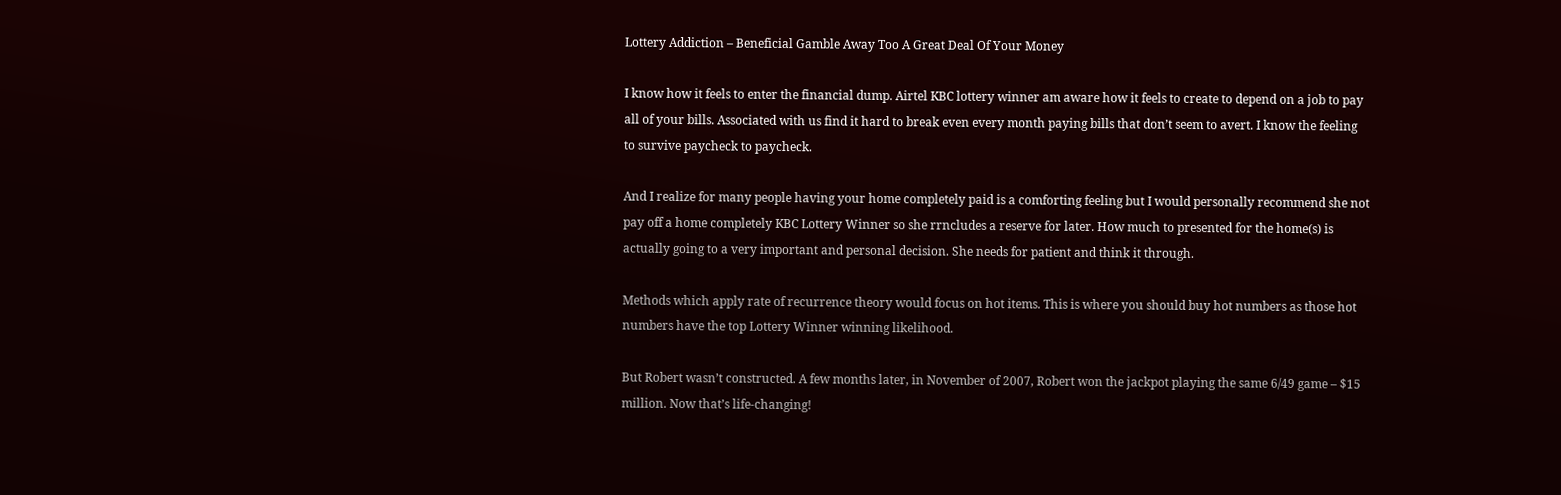Lottery Addiction – Beneficial Gamble Away Too A Great Deal Of Your Money

I know how it feels to enter the financial dump. Airtel KBC lottery winner am aware how it feels to create to depend on a job to pay all of your bills. Associated with us find it hard to break even every month paying bills that don’t seem to avert. I know the feeling to survive paycheck to paycheck.

And I realize for many people having your home completely paid is a comforting feeling but I would personally recommend she not pay off a home completely KBC Lottery Winner so she rrncludes a reserve for later. How much to presented for the home(s) is actually going to a very important and personal decision. She needs for patient and think it through.

Methods which apply rate of recurrence theory would focus on hot items. This is where you should buy hot numbers as those hot numbers have the top Lottery Winner winning likelihood.

But Robert wasn’t constructed. A few months later, in November of 2007, Robert won the jackpot playing the same 6/49 game – $15 million. Now that’s life-changing!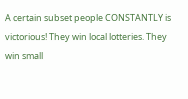A certain subset people CONSTANTLY is victorious! They win local lotteries. They win small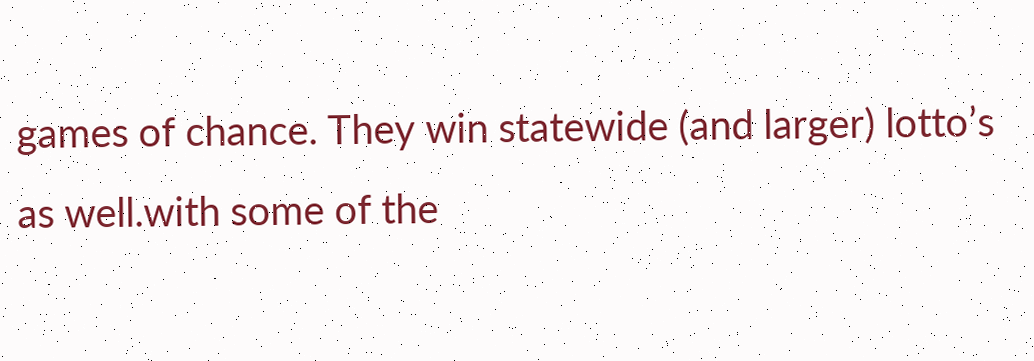games of chance. They win statewide (and larger) lotto’s as well.with some of the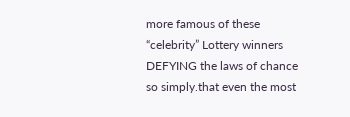more famous of these “celebrity” Lottery winners DEFYING the laws of chance so simply.that even the most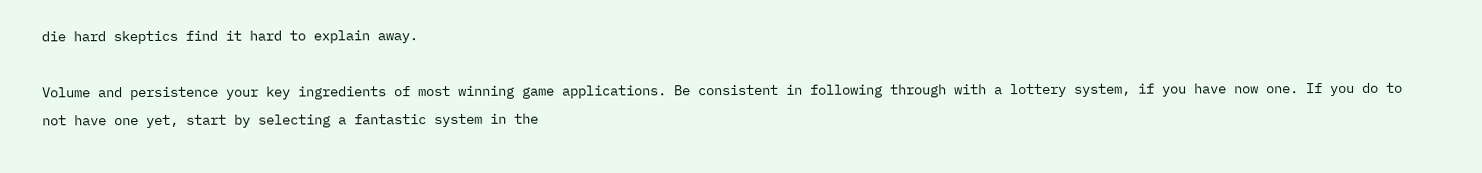die hard skeptics find it hard to explain away.

Volume and persistence your key ingredients of most winning game applications. Be consistent in following through with a lottery system, if you have now one. If you do to not have one yet, start by selecting a fantastic system in the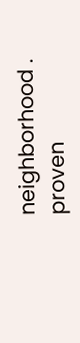neighborhood . proven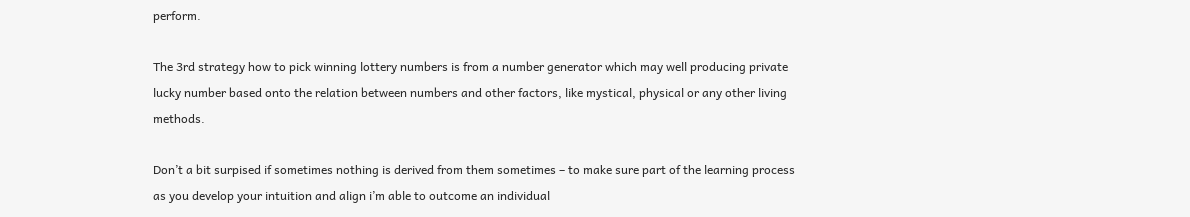perform.

The 3rd strategy how to pick winning lottery numbers is from a number generator which may well producing private lucky number based onto the relation between numbers and other factors, like mystical, physical or any other living methods.

Don’t a bit surpised if sometimes nothing is derived from them sometimes – to make sure part of the learning process as you develop your intuition and align i’m able to outcome an individual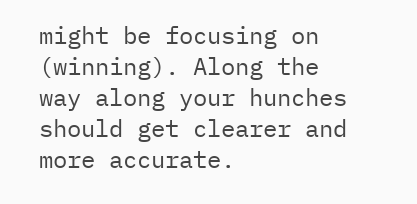might be focusing on (winning). Along the way along your hunches should get clearer and more accurate.